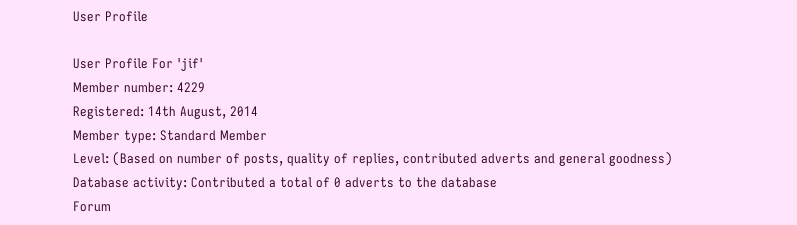User Profile

User Profile For 'jif'
Member number: 4229
Registered: 14th August, 2014
Member type: Standard Member
Level: (Based on number of posts, quality of replies, contributed adverts and general goodness)
Database activity: Contributed a total of 0 adverts to the database
Forum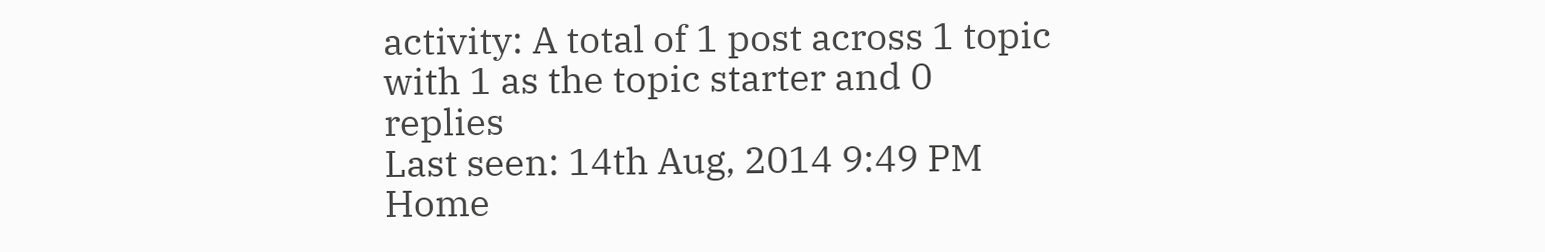activity: A total of 1 post across 1 topic with 1 as the topic starter and 0 replies
Last seen: 14th Aug, 2014 9:49 PM
Home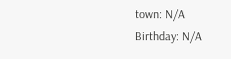town: N/A
Birthday: N/A